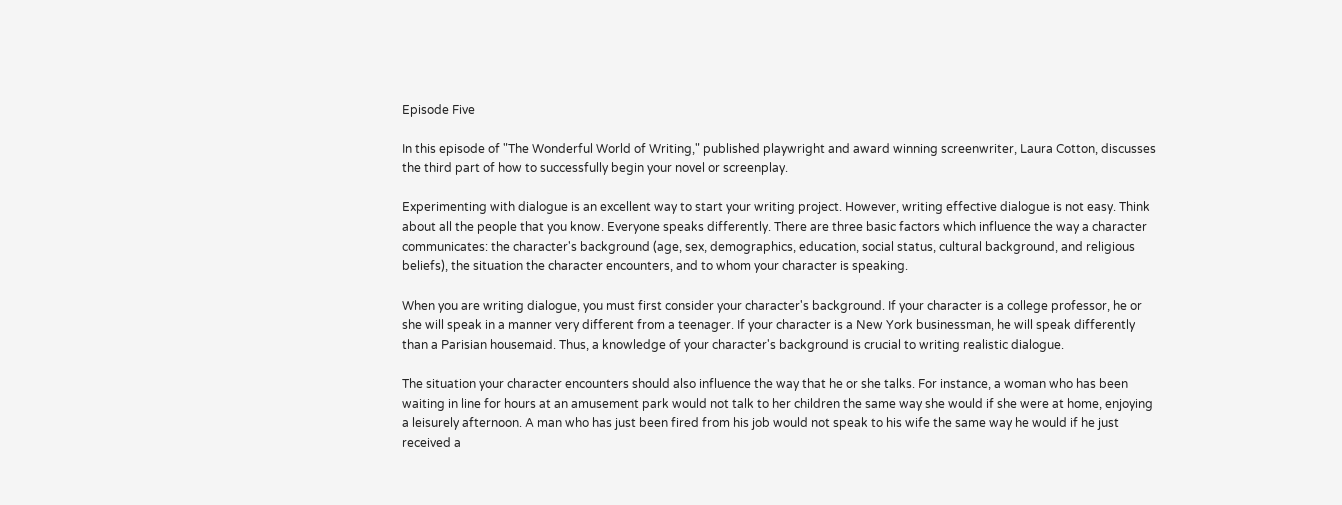Episode Five

In this episode of "The Wonderful World of Writing," published playwright and award winning screenwriter, Laura Cotton, discusses the third part of how to successfully begin your novel or screenplay.

Experimenting with dialogue is an excellent way to start your writing project. However, writing effective dialogue is not easy. Think about all the people that you know. Everyone speaks differently. There are three basic factors which influence the way a character communicates: the character's background (age, sex, demographics, education, social status, cultural background, and religious beliefs), the situation the character encounters, and to whom your character is speaking.

When you are writing dialogue, you must first consider your character's background. If your character is a college professor, he or she will speak in a manner very different from a teenager. If your character is a New York businessman, he will speak differently than a Parisian housemaid. Thus, a knowledge of your character's background is crucial to writing realistic dialogue.

The situation your character encounters should also influence the way that he or she talks. For instance, a woman who has been waiting in line for hours at an amusement park would not talk to her children the same way she would if she were at home, enjoying a leisurely afternoon. A man who has just been fired from his job would not speak to his wife the same way he would if he just received a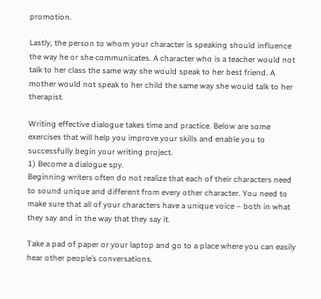promotion.

Lastly, the person to whom your character is speaking should influence the way he or she communicates. A character who is a teacher would not talk to her class the same way she would speak to her best friend. A mother would not speak to her child the same way she would talk to her therapist.

Writing effective dialogue takes time and practice. Below are some exercises that will help you improve your skills and enable you to successfully begin your writing project.
1) Become a dialogue spy.
Beginning writers often do not realize that each of their characters need to sound unique and different from every other character. You need to make sure that all of your characters have a unique voice – both in what they say and in the way that they say it.

Take a pad of paper or your laptop and go to a place where you can easily hear other people’s conversations.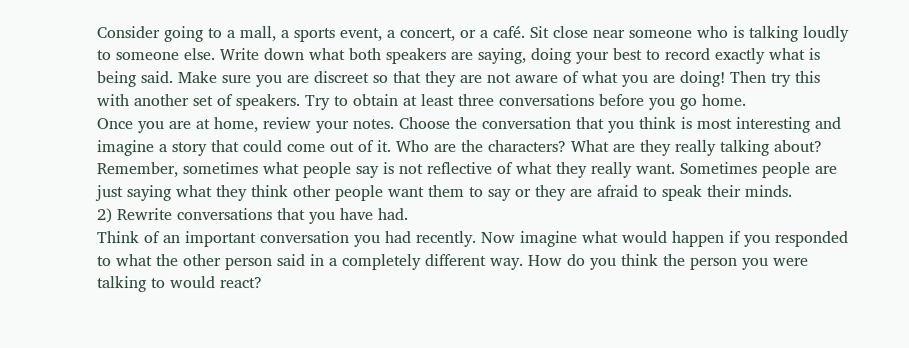Consider going to a mall, a sports event, a concert, or a café. Sit close near someone who is talking loudly to someone else. Write down what both speakers are saying, doing your best to record exactly what is being said. Make sure you are discreet so that they are not aware of what you are doing! Then try this with another set of speakers. Try to obtain at least three conversations before you go home.
Once you are at home, review your notes. Choose the conversation that you think is most interesting and imagine a story that could come out of it. Who are the characters? What are they really talking about? Remember, sometimes what people say is not reflective of what they really want. Sometimes people are just saying what they think other people want them to say or they are afraid to speak their minds.
2) Rewrite conversations that you have had.
Think of an important conversation you had recently. Now imagine what would happen if you responded to what the other person said in a completely different way. How do you think the person you were talking to would react?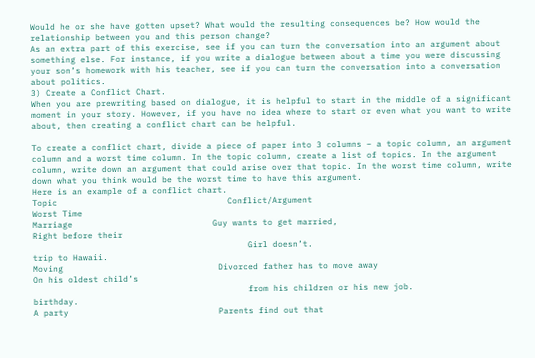Would he or she have gotten upset? What would the resulting consequences be? How would the relationship between you and this person change?
As an extra part of this exercise, see if you can turn the conversation into an argument about something else. For instance, if you write a dialogue between about a time you were discussing your son’s homework with his teacher, see if you can turn the conversation into a conversation about politics.
3) Create a Conflict Chart.
When you are prewriting based on dialogue, it is helpful to start in the middle of a significant moment in your story. However, if you have no idea where to start or even what you want to write about, then creating a conflict chart can be helpful.

To create a conflict chart, divide a piece of paper into 3 columns – a topic column, an argument column and a worst time column. In the topic column, create a list of topics. In the argument column, write down an argument that could arise over that topic. In the worst time column, write down what you think would be the worst time to have this argument.
Here is an example of a conflict chart.
Topic                                  Conflict/Argument                                                    Worst Time
Marriage                            Guy wants to get married,                                          Right before their
                                           Girl doesn’t.                                                               trip to Hawaii.
Moving                               Divorced father has to move away                             On his oldest child’s
                                           from his children or his new job.                                 birthday.
A party                              Parents find out that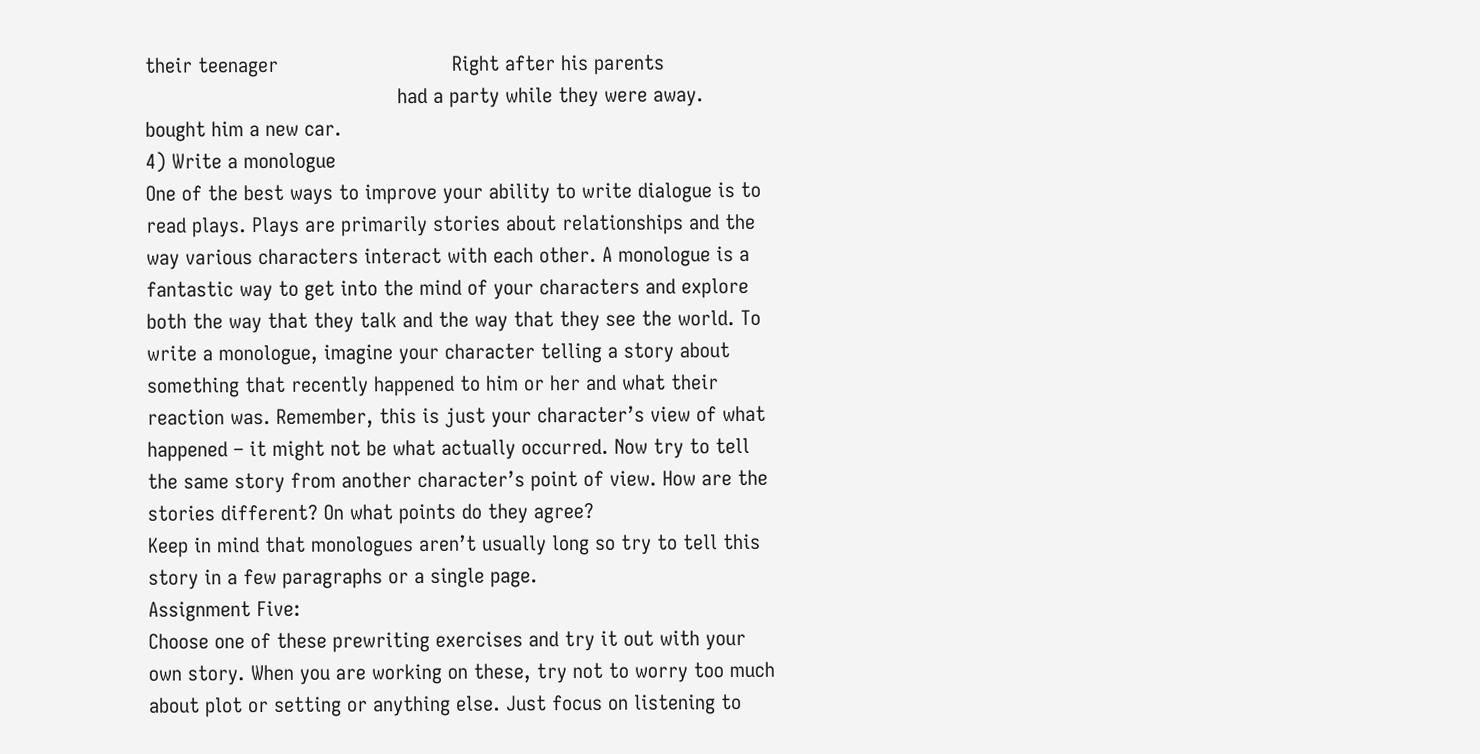their teenager                             Right after his parents
                                          had a party while they were away.                              bought him a new car.
4) Write a monologue
One of the best ways to improve your ability to write dialogue is to read plays. Plays are primarily stories about relationships and the way various characters interact with each other. A monologue is a fantastic way to get into the mind of your characters and explore both the way that they talk and the way that they see the world. To write a monologue, imagine your character telling a story about something that recently happened to him or her and what their reaction was. Remember, this is just your character’s view of what happened – it might not be what actually occurred. Now try to tell the same story from another character’s point of view. How are the stories different? On what points do they agree?
Keep in mind that monologues aren’t usually long so try to tell this story in a few paragraphs or a single page.
Assignment Five:
Choose one of these prewriting exercises and try it out with your own story. When you are working on these, try not to worry too much about plot or setting or anything else. Just focus on listening to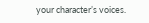your character’s voices.